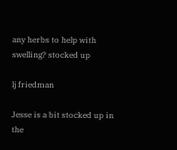any herbs to help with swelling? stocked up

lj friedman

Jesse is a bit stocked up in the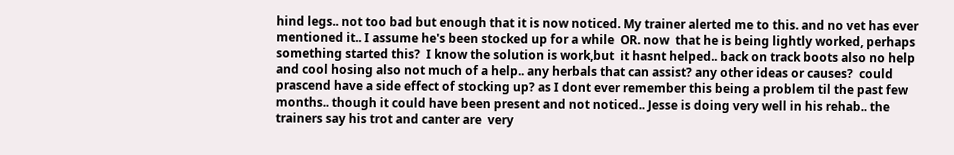hind legs.. not too bad but enough that it is now noticed. My trainer alerted me to this. and no vet has ever mentioned it.. I assume he's been stocked up for a while  OR. now  that he is being lightly worked, perhaps something started this?  I know the solution is work,but  it hasnt helped.. back on track boots also no help  and cool hosing also not much of a help.. any herbals that can assist? any other ideas or causes?  could prascend have a side effect of stocking up? as I dont ever remember this being a problem til the past few months.. though it could have been present and not noticed.. Jesse is doing very well in his rehab.. the trainers say his trot and canter are  very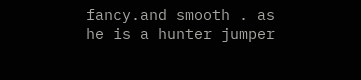fancy.and smooth . as he is a hunter jumper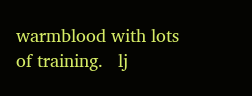warmblood with lots of training.   lj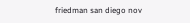friedman san diego nov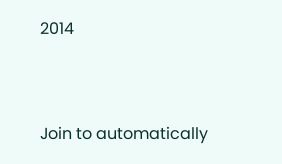2014



Join to automatically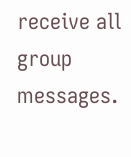receive all group messages.